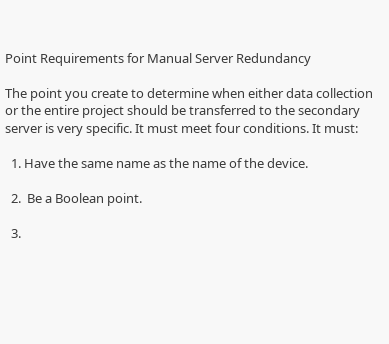Point Requirements for Manual Server Redundancy

The point you create to determine when either data collection or the entire project should be transferred to the secondary server is very specific. It must meet four conditions. It must:

  1. Have the same name as the name of the device.

  2.  Be a Boolean point.

  3.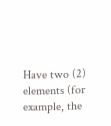Have two (2) elements (for example, the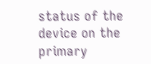status of the device on the primary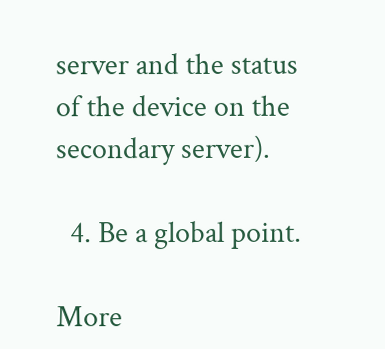server and the status of the device on the secondary server).

  4. Be a global point.

More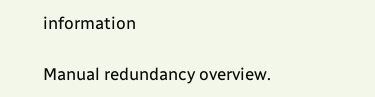information

Manual redundancy overview.